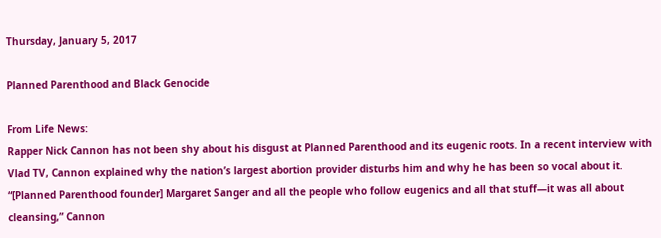Thursday, January 5, 2017

Planned Parenthood and Black Genocide

From Life News:
Rapper Nick Cannon has not been shy about his disgust at Planned Parenthood and its eugenic roots. In a recent interview with Vlad TV, Cannon explained why the nation’s largest abortion provider disturbs him and why he has been so vocal about it. “[Planned Parenthood founder] Margaret Sanger and all the people who follow eugenics and all that stuff—it was all about cleansing,” Cannon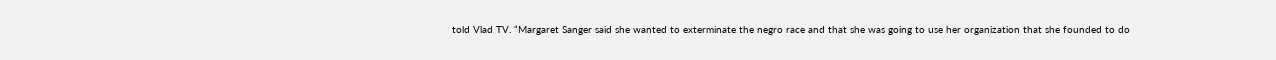told Vlad TV. “Margaret Sanger said she wanted to exterminate the negro race and that she was going to use her organization that she founded to do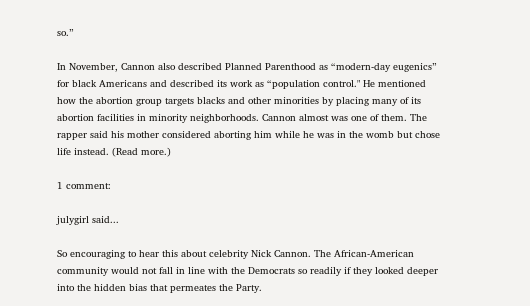so.”

In November, Cannon also described Planned Parenthood as “modern-day eugenics” for black Americans and described its work as “population control." He mentioned how the abortion group targets blacks and other minorities by placing many of its abortion facilities in minority neighborhoods. Cannon almost was one of them. The rapper said his mother considered aborting him while he was in the womb but chose life instead. (Read more.)

1 comment:

julygirl said...

So encouraging to hear this about celebrity Nick Cannon. The African-American community would not fall in line with the Democrats so readily if they looked deeper into the hidden bias that permeates the Party.